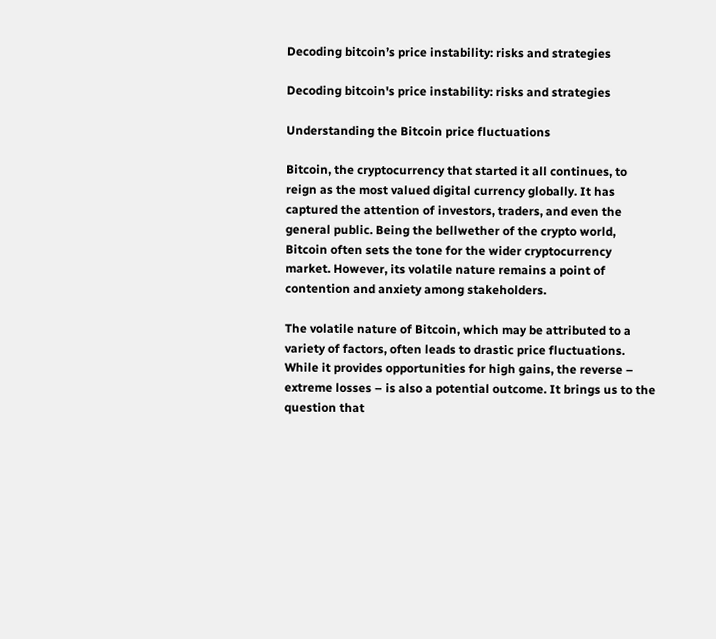Decoding bitcoin’s price instability: risks and strategies

Decoding bitcoin's price instability: risks and strategies

Understanding the Bitcoin price fluctuations

Bitcoin, the cryptocurrency that started it all continues, to reign as the most valued digital currency globally. It has captured the attention of investors, traders, and even the general public. Being the bellwether of the crypto world, Bitcoin often sets the tone for the wider cryptocurrency market. However, its volatile nature remains a point of contention and anxiety among stakeholders.

The volatile nature of Bitcoin, which may be attributed to a variety of factors, often leads to drastic price fluctuations. While it provides opportunities for high gains, the reverse – extreme losses – is also a potential outcome. It brings us to the question that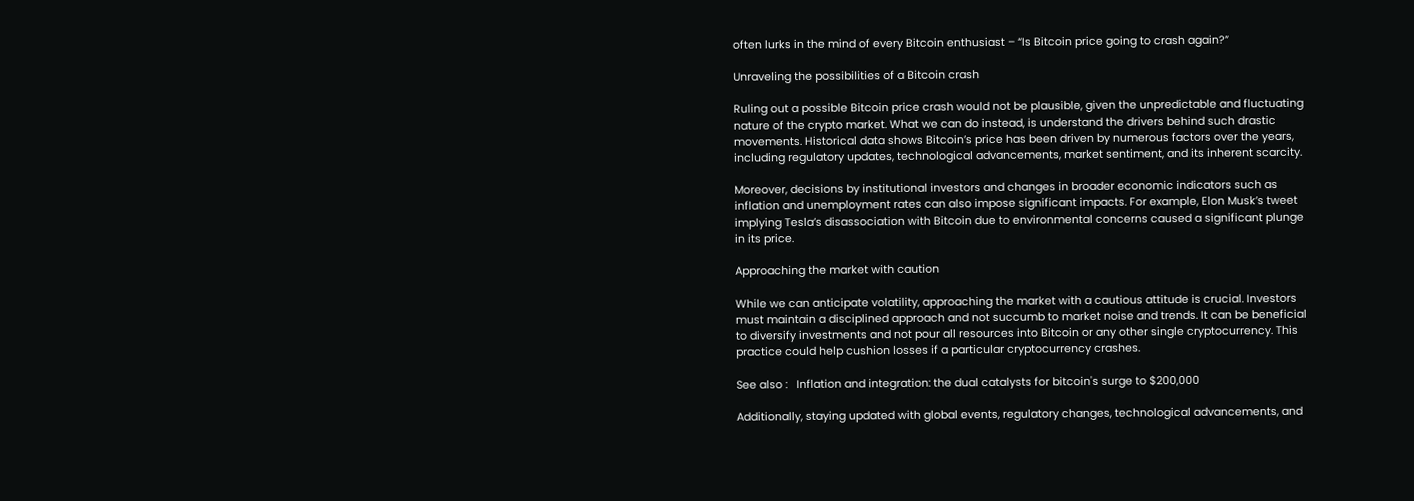often lurks in the mind of every Bitcoin enthusiast – “Is Bitcoin price going to crash again?”

Unraveling the possibilities of a Bitcoin crash

Ruling out a possible Bitcoin price crash would not be plausible, given the unpredictable and fluctuating nature of the crypto market. What we can do instead, is understand the drivers behind such drastic movements. Historical data shows Bitcoin’s price has been driven by numerous factors over the years, including regulatory updates, technological advancements, market sentiment, and its inherent scarcity.

Moreover, decisions by institutional investors and changes in broader economic indicators such as inflation and unemployment rates can also impose significant impacts. For example, Elon Musk’s tweet implying Tesla’s disassociation with Bitcoin due to environmental concerns caused a significant plunge in its price.

Approaching the market with caution

While we can anticipate volatility, approaching the market with a cautious attitude is crucial. Investors must maintain a disciplined approach and not succumb to market noise and trends. It can be beneficial to diversify investments and not pour all resources into Bitcoin or any other single cryptocurrency. This practice could help cushion losses if a particular cryptocurrency crashes.

See also :   Inflation and integration: the dual catalysts for bitcoin's surge to $200,000

Additionally, staying updated with global events, regulatory changes, technological advancements, and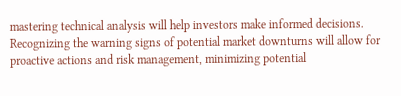mastering technical analysis will help investors make informed decisions. Recognizing the warning signs of potential market downturns will allow for proactive actions and risk management, minimizing potential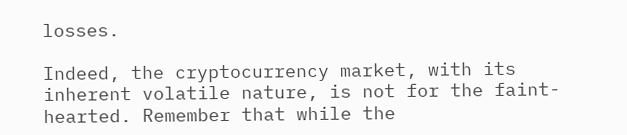losses.

Indeed, the cryptocurrency market, with its inherent volatile nature, is not for the faint-hearted. Remember that while the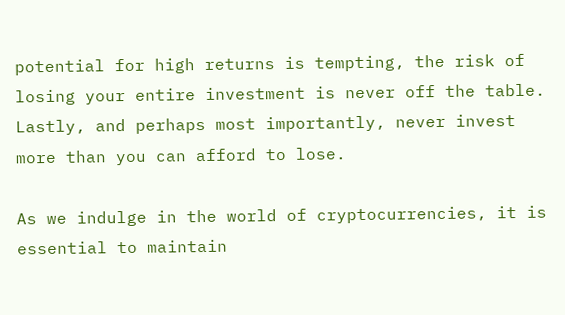potential for high returns is tempting, the risk of losing your entire investment is never off the table. Lastly, and perhaps most importantly, never invest more than you can afford to lose.

As we indulge in the world of cryptocurrencies, it is essential to maintain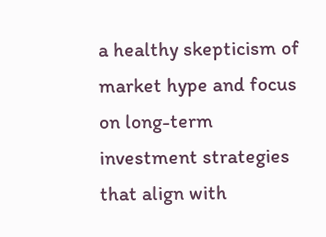a healthy skepticism of market hype and focus on long-term investment strategies that align with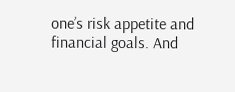one’s risk appetite and financial goals. And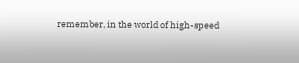remember, in the world of high-speed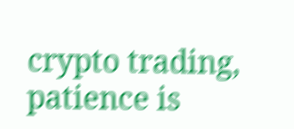crypto trading, patience is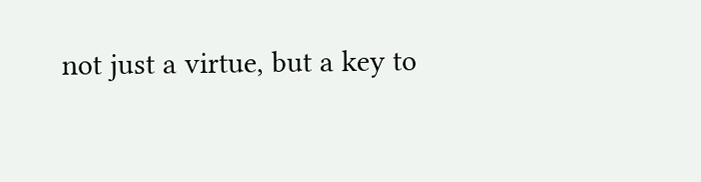not just a virtue, but a key to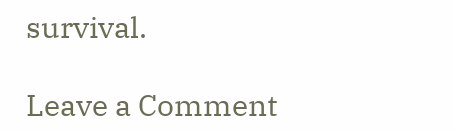survival.

Leave a Comment